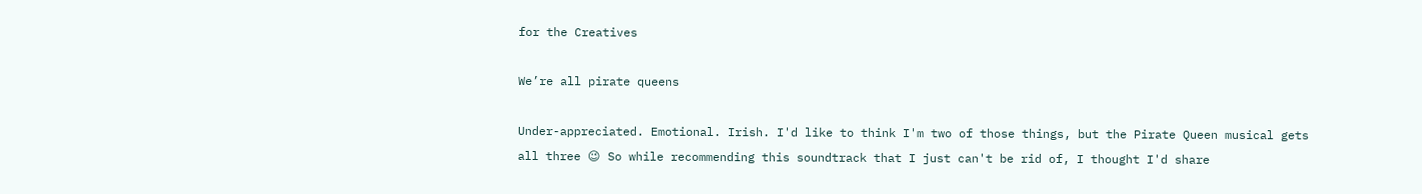for the Creatives

We’re all pirate queens

Under-appreciated. Emotional. Irish. I'd like to think I'm two of those things, but the Pirate Queen musical gets all three 😉 So while recommending this soundtrack that I just can't be rid of, I thought I'd share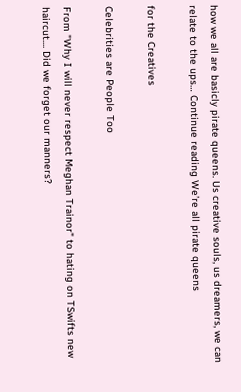how we all are basicly pirate queens. Us creative souls, us dreamers, we can relate to the ups… Continue reading We’re all pirate queens

for the Creatives

Celebrities are People Too

From "Why I will never respect Meghan Trainor" to hating on TSwifts new haircut.... Did we forget our manners?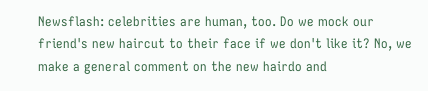Newsflash: celebrities are human, too. Do we mock our friend's new haircut to their face if we don't like it? No, we make a general comment on the new hairdo and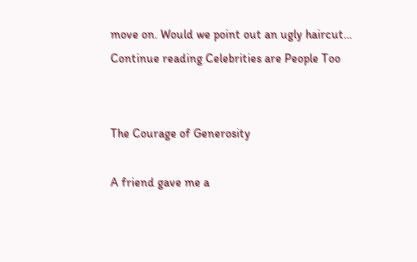move on. Would we point out an ugly haircut… Continue reading Celebrities are People Too


The Courage of Generosity

A friend gave me a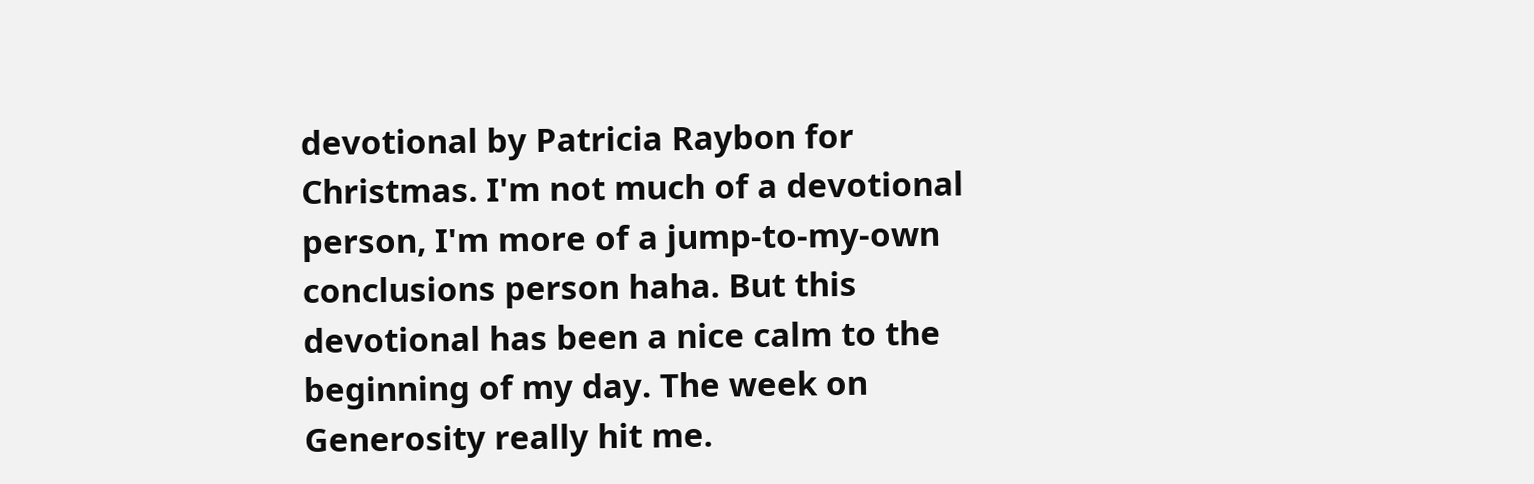devotional by Patricia Raybon for Christmas. I'm not much of a devotional person, I'm more of a jump-to-my-own conclusions person haha. But this devotional has been a nice calm to the beginning of my day. The week on Generosity really hit me.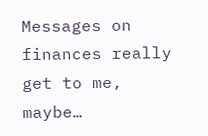Messages on finances really get to me, maybe…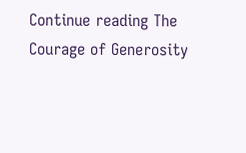Continue reading The Courage of Generosity